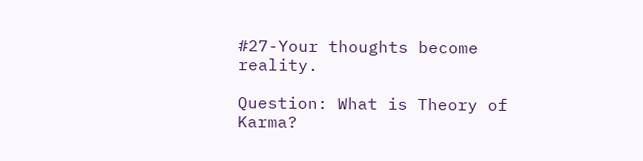#27-Your thoughts become reality.

Question: What is Theory of Karma?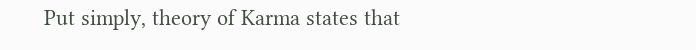Put simply, theory of Karma states that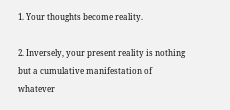1. Your thoughts become reality.

2. Inversely, your present reality is nothing but a cumulative manifestation of whatever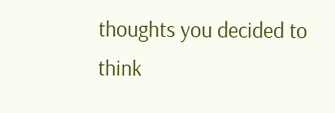thoughts you decided to think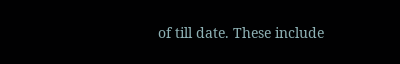of till date. These include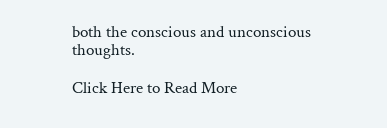both the conscious and unconscious thoughts.

Click Here to Read More